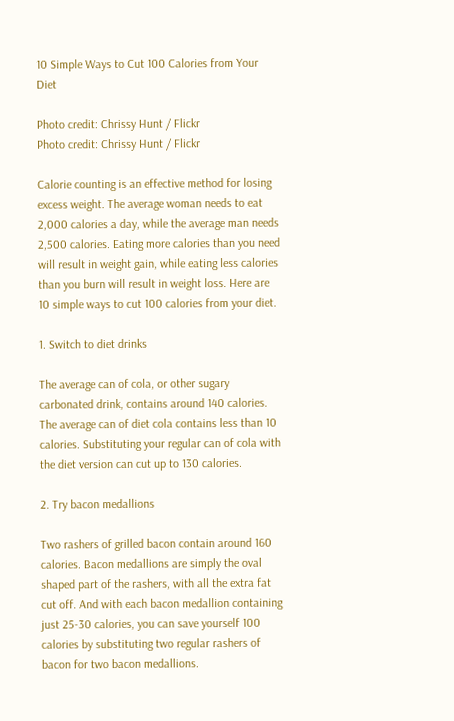10 Simple Ways to Cut 100 Calories from Your Diet

Photo credit: Chrissy Hunt / Flickr
Photo credit: Chrissy Hunt / Flickr

Calorie counting is an effective method for losing excess weight. The average woman needs to eat 2,000 calories a day, while the average man needs 2,500 calories. Eating more calories than you need will result in weight gain, while eating less calories than you burn will result in weight loss. Here are 10 simple ways to cut 100 calories from your diet.

1. Switch to diet drinks

The average can of cola, or other sugary carbonated drink, contains around 140 calories. The average can of diet cola contains less than 10 calories. Substituting your regular can of cola with the diet version can cut up to 130 calories.

2. Try bacon medallions

Two rashers of grilled bacon contain around 160 calories. Bacon medallions are simply the oval shaped part of the rashers, with all the extra fat cut off. And with each bacon medallion containing just 25-30 calories, you can save yourself 100 calories by substituting two regular rashers of bacon for two bacon medallions.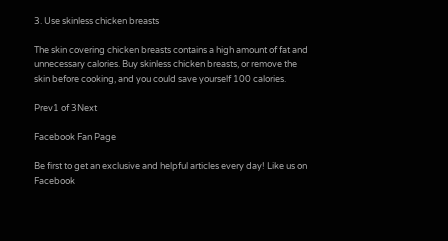3. Use skinless chicken breasts

The skin covering chicken breasts contains a high amount of fat and unnecessary calories. Buy skinless chicken breasts, or remove the skin before cooking, and you could save yourself 100 calories.

Prev1 of 3Next

Facebook Fan Page

Be first to get an exclusive and helpful articles every day! Like us on Facebook